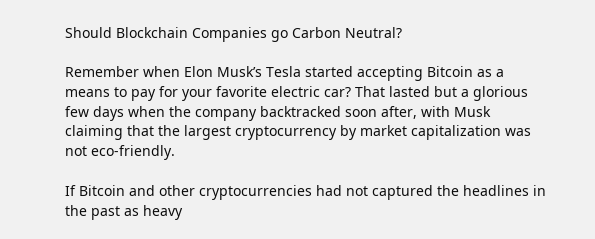Should Blockchain Companies go Carbon Neutral?

Remember when Elon Musk’s Tesla started accepting Bitcoin as a means to pay for your favorite electric car? That lasted but a glorious few days when the company backtracked soon after, with Musk claiming that the largest cryptocurrency by market capitalization was not eco-friendly.

If Bitcoin and other cryptocurrencies had not captured the headlines in the past as heavy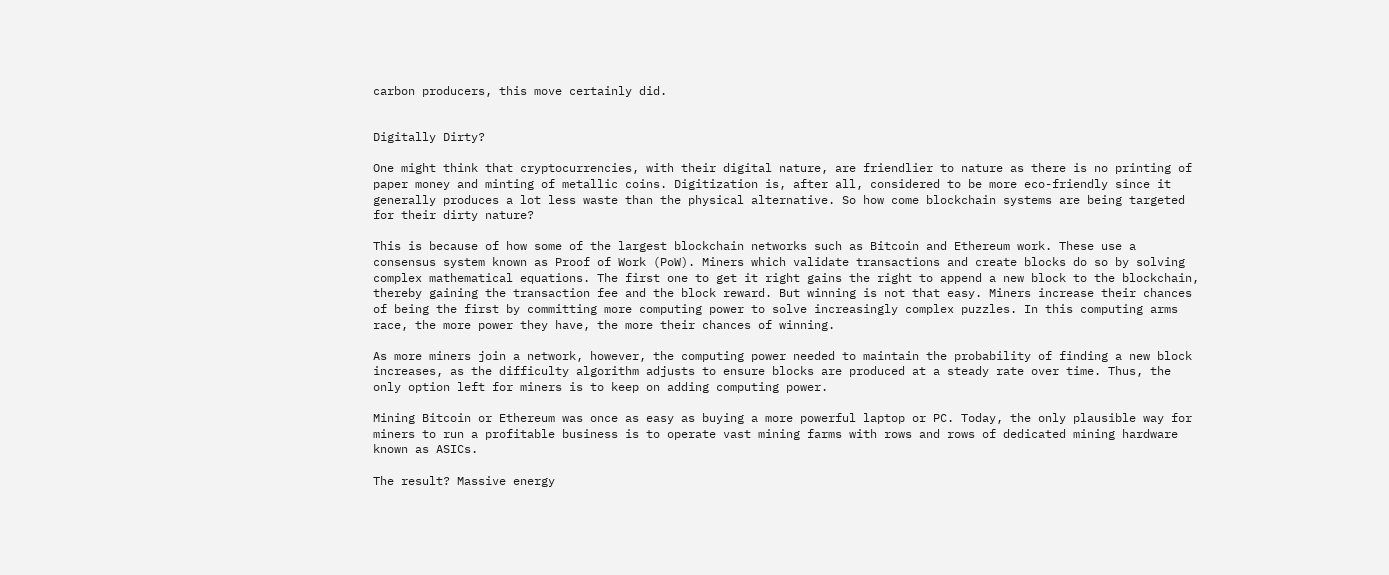carbon producers, this move certainly did.


Digitally Dirty?

One might think that cryptocurrencies, with their digital nature, are friendlier to nature as there is no printing of paper money and minting of metallic coins. Digitization is, after all, considered to be more eco-friendly since it generally produces a lot less waste than the physical alternative. So how come blockchain systems are being targeted for their dirty nature?

This is because of how some of the largest blockchain networks such as Bitcoin and Ethereum work. These use a consensus system known as Proof of Work (PoW). Miners which validate transactions and create blocks do so by solving complex mathematical equations. The first one to get it right gains the right to append a new block to the blockchain, thereby gaining the transaction fee and the block reward. But winning is not that easy. Miners increase their chances of being the first by committing more computing power to solve increasingly complex puzzles. In this computing arms race, the more power they have, the more their chances of winning.

As more miners join a network, however, the computing power needed to maintain the probability of finding a new block increases, as the difficulty algorithm adjusts to ensure blocks are produced at a steady rate over time. Thus, the only option left for miners is to keep on adding computing power.

Mining Bitcoin or Ethereum was once as easy as buying a more powerful laptop or PC. Today, the only plausible way for miners to run a profitable business is to operate vast mining farms with rows and rows of dedicated mining hardware known as ASICs.

The result? Massive energy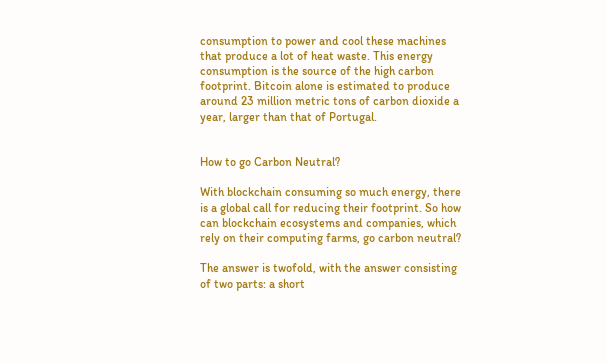consumption to power and cool these machines that produce a lot of heat waste. This energy consumption is the source of the high carbon footprint. Bitcoin alone is estimated to produce around 23 million metric tons of carbon dioxide a year, larger than that of Portugal.


How to go Carbon Neutral?

With blockchain consuming so much energy, there is a global call for reducing their footprint. So how can blockchain ecosystems and companies, which rely on their computing farms, go carbon neutral?

The answer is twofold, with the answer consisting of two parts: a short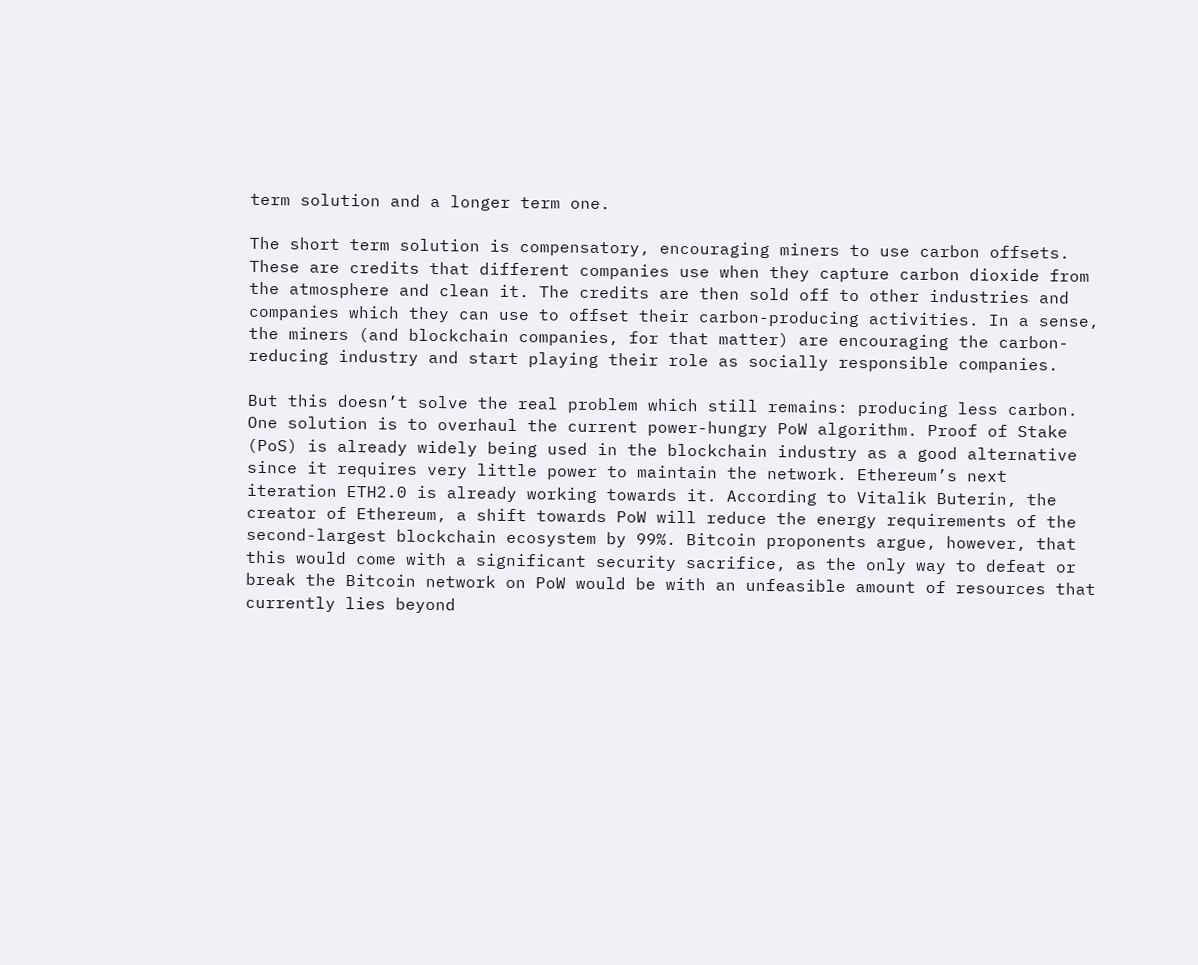term solution and a longer term one.

The short term solution is compensatory, encouraging miners to use carbon offsets. These are credits that different companies use when they capture carbon dioxide from the atmosphere and clean it. The credits are then sold off to other industries and companies which they can use to offset their carbon-producing activities. In a sense, the miners (and blockchain companies, for that matter) are encouraging the carbon-reducing industry and start playing their role as socially responsible companies.

But this doesn’t solve the real problem which still remains: producing less carbon. One solution is to overhaul the current power-hungry PoW algorithm. Proof of Stake (PoS) is already widely being used in the blockchain industry as a good alternative since it requires very little power to maintain the network. Ethereum’s next iteration ETH2.0 is already working towards it. According to Vitalik Buterin, the creator of Ethereum, a shift towards PoW will reduce the energy requirements of the second-largest blockchain ecosystem by 99%. Bitcoin proponents argue, however, that this would come with a significant security sacrifice, as the only way to defeat or break the Bitcoin network on PoW would be with an unfeasible amount of resources that currently lies beyond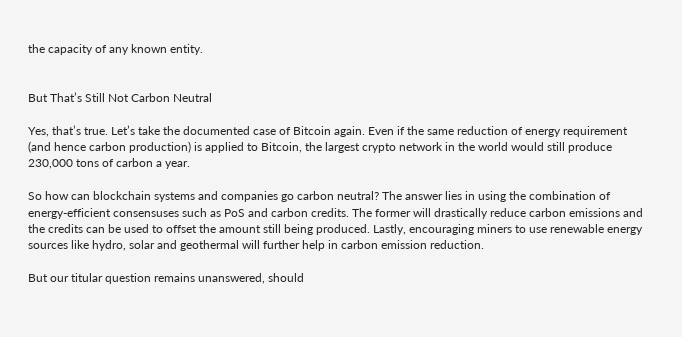the capacity of any known entity.


But That’s Still Not Carbon Neutral

Yes, that’s true. Let’s take the documented case of Bitcoin again. Even if the same reduction of energy requirement (and hence carbon production) is applied to Bitcoin, the largest crypto network in the world would still produce 230,000 tons of carbon a year.

So how can blockchain systems and companies go carbon neutral? The answer lies in using the combination of energy-efficient consensuses such as PoS and carbon credits. The former will drastically reduce carbon emissions and the credits can be used to offset the amount still being produced. Lastly, encouraging miners to use renewable energy sources like hydro, solar and geothermal will further help in carbon emission reduction.

But our titular question remains unanswered, should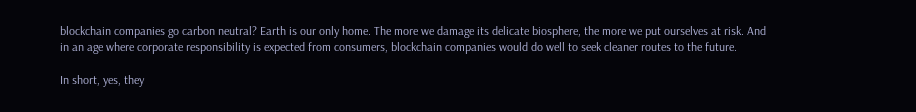blockchain companies go carbon neutral? Earth is our only home. The more we damage its delicate biosphere, the more we put ourselves at risk. And in an age where corporate responsibility is expected from consumers, blockchain companies would do well to seek cleaner routes to the future.

In short, yes, they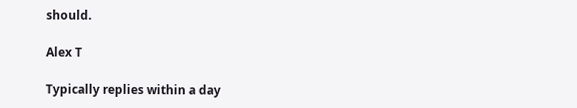should.

Alex T

Typically replies within a day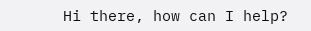Hi there, how can I help?